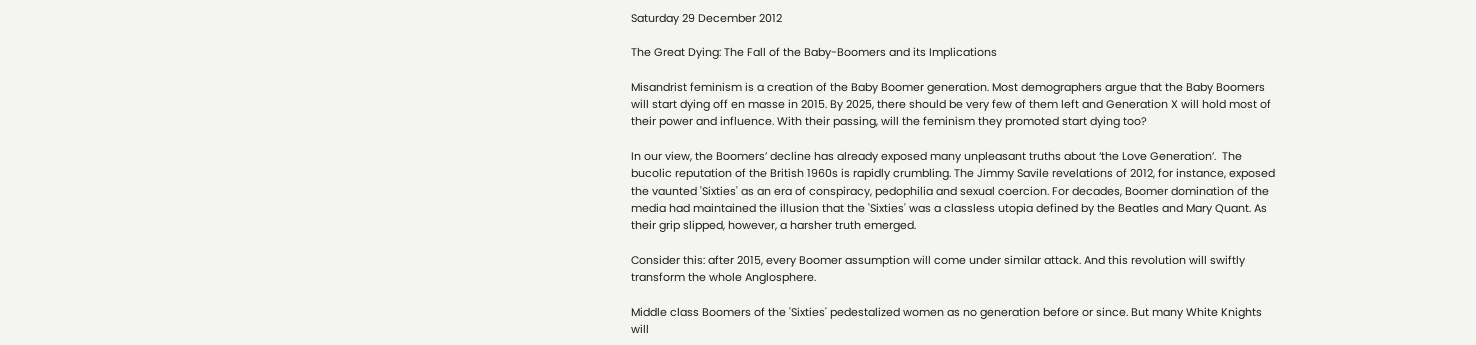Saturday 29 December 2012

The Great Dying: The Fall of the Baby-Boomers and its Implications

Misandrist feminism is a creation of the Baby Boomer generation. Most demographers argue that the Baby Boomers will start dying off en masse in 2015. By 2025, there should be very few of them left and Generation X will hold most of their power and influence. With their passing, will the feminism they promoted start dying too?

In our view, the Boomers’ decline has already exposed many unpleasant truths about ‘the Love Generation’.  The bucolic reputation of the British 1960s is rapidly crumbling. The Jimmy Savile revelations of 2012, for instance, exposed the vaunted 'Sixties' as an era of conspiracy, pedophilia and sexual coercion. For decades, Boomer domination of the media had maintained the illusion that the 'Sixties' was a classless utopia defined by the Beatles and Mary Quant. As their grip slipped, however, a harsher truth emerged.

Consider this: after 2015, every Boomer assumption will come under similar attack. And this revolution will swiftly transform the whole Anglosphere.

Middle class Boomers of the 'Sixties' pedestalized women as no generation before or since. But many White Knights will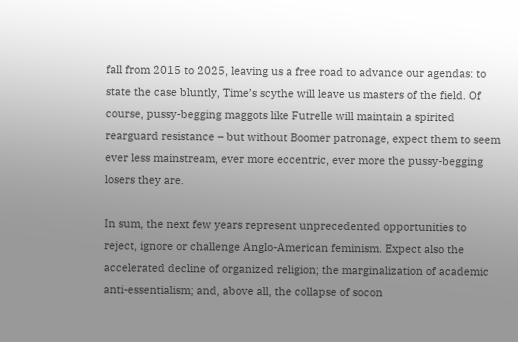fall from 2015 to 2025, leaving us a free road to advance our agendas: to state the case bluntly, Time’s scythe will leave us masters of the field. Of course, pussy-begging maggots like Futrelle will maintain a spirited rearguard resistance – but without Boomer patronage, expect them to seem ever less mainstream, ever more eccentric, ever more the pussy-begging losers they are.

In sum, the next few years represent unprecedented opportunities to reject, ignore or challenge Anglo-American feminism. Expect also the accelerated decline of organized religion; the marginalization of academic anti-essentialism; and, above all, the collapse of socon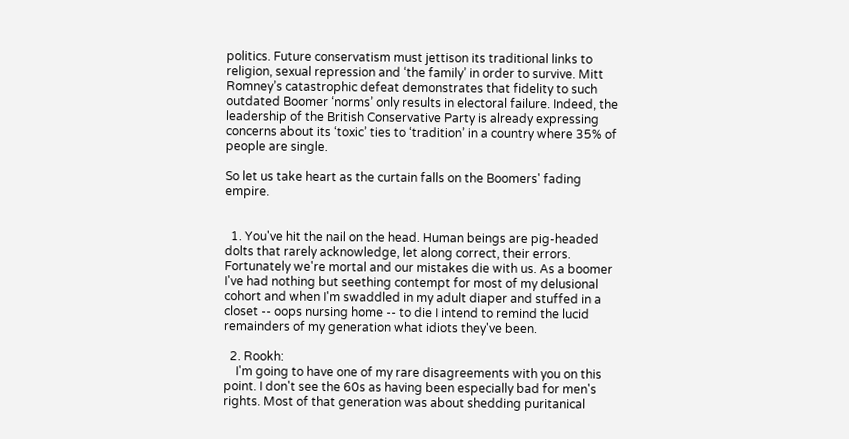politics. Future conservatism must jettison its traditional links to religion, sexual repression and ‘the family’ in order to survive. Mitt Romney’s catastrophic defeat demonstrates that fidelity to such outdated Boomer ‘norms’ only results in electoral failure. Indeed, the leadership of the British Conservative Party is already expressing concerns about its ‘toxic’ ties to ‘tradition’ in a country where 35% of people are single.

So let us take heart as the curtain falls on the Boomers' fading empire.


  1. You've hit the nail on the head. Human beings are pig-headed dolts that rarely acknowledge, let along correct, their errors. Fortunately we're mortal and our mistakes die with us. As a boomer I've had nothing but seething contempt for most of my delusional cohort and when I'm swaddled in my adult diaper and stuffed in a closet -- oops nursing home -- to die I intend to remind the lucid remainders of my generation what idiots they've been.

  2. Rookh:
    I'm going to have one of my rare disagreements with you on this point. I don't see the 60s as having been especially bad for men's rights. Most of that generation was about shedding puritanical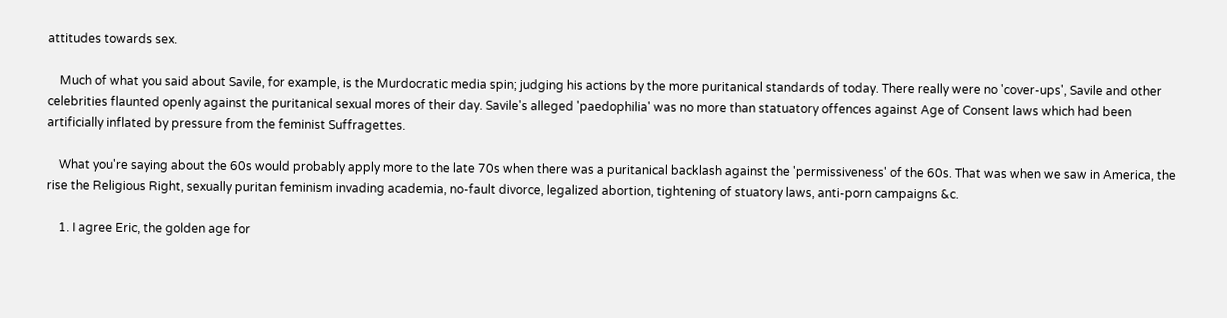attitudes towards sex.

    Much of what you said about Savile, for example, is the Murdocratic media spin; judging his actions by the more puritanical standards of today. There really were no 'cover-ups', Savile and other celebrities flaunted openly against the puritanical sexual mores of their day. Savile's alleged 'paedophilia' was no more than statuatory offences against Age of Consent laws which had been artificially inflated by pressure from the feminist Suffragettes.

    What you're saying about the 60s would probably apply more to the late 70s when there was a puritanical backlash against the 'permissiveness' of the 60s. That was when we saw in America, the rise the Religious Right, sexually puritan feminism invading academia, no-fault divorce, legalized abortion, tightening of stuatory laws, anti-porn campaigns &c.

    1. I agree Eric, the golden age for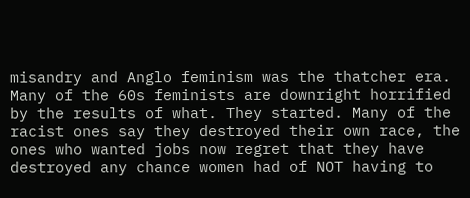misandry and Anglo feminism was the thatcher era. Many of the 60s feminists are downright horrified by the results of what. They started. Many of the racist ones say they destroyed their own race, the ones who wanted jobs now regret that they have destroyed any chance women had of NOT having to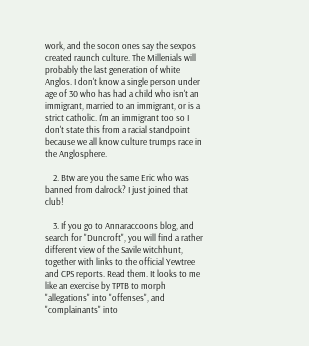work, and the socon ones say the sexpos created raunch culture. The Millenials will probably the last generation of white Anglos. I don't know a single person under age of 30 who has had a child who isn't an immigrant, married to an immigrant, or is a strict catholic. I'm an immigrant too so I don't state this from a racial standpoint because we all know culture trumps race in the Anglosphere.

    2. Btw are you the same Eric who was banned from dalrock? I just joined that club!

    3. If you go to Annaraccoons blog, and search for "Duncroft", you will find a rather different view of the Savile witchhunt, together with links to the official Yewtree and CPS reports. Read them. It looks to me like an exercise by TPTB to morph "allegations" into "offenses", and "complainants" into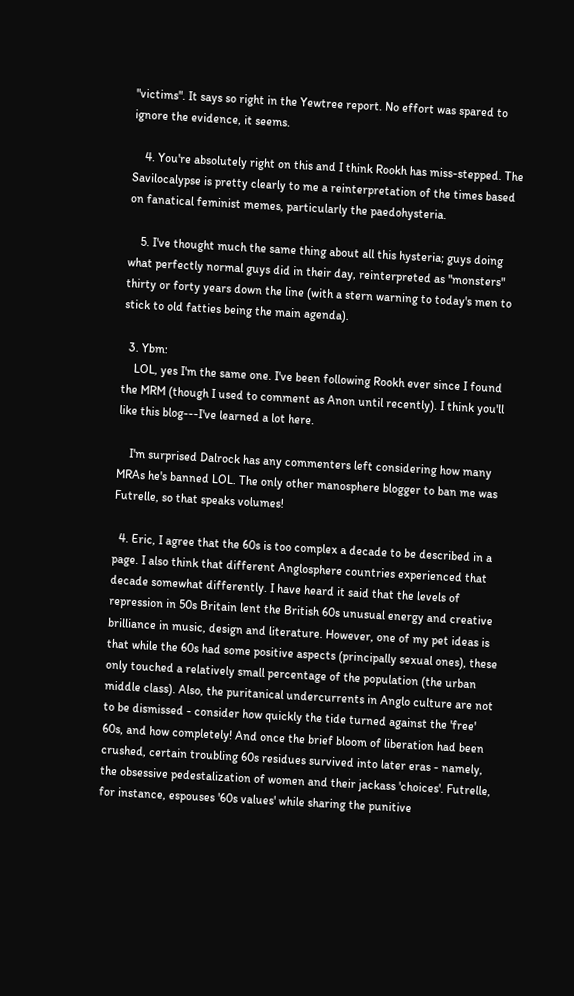"victims". It says so right in the Yewtree report. No effort was spared to ignore the evidence, it seems.

    4. You're absolutely right on this and I think Rookh has miss-stepped. The Savilocalypse is pretty clearly to me a reinterpretation of the times based on fanatical feminist memes, particularly the paedohysteria.

    5. I've thought much the same thing about all this hysteria; guys doing what perfectly normal guys did in their day, reinterpreted as "monsters" thirty or forty years down the line (with a stern warning to today's men to stick to old fatties being the main agenda).

  3. Ybm:
    LOL, yes I'm the same one. I've been following Rookh ever since I found the MRM (though I used to comment as Anon until recently). I think you'll like this blog---I've learned a lot here.

    I'm surprised Dalrock has any commenters left considering how many MRAs he's banned LOL. The only other manosphere blogger to ban me was Futrelle, so that speaks volumes!

  4. Eric, I agree that the 60s is too complex a decade to be described in a page. I also think that different Anglosphere countries experienced that decade somewhat differently. I have heard it said that the levels of repression in 50s Britain lent the British 60s unusual energy and creative brilliance in music, design and literature. However, one of my pet ideas is that while the 60s had some positive aspects (principally sexual ones), these only touched a relatively small percentage of the population (the urban middle class). Also, the puritanical undercurrents in Anglo culture are not to be dismissed - consider how quickly the tide turned against the 'free' 60s, and how completely! And once the brief bloom of liberation had been crushed, certain troubling 60s residues survived into later eras - namely, the obsessive pedestalization of women and their jackass 'choices'. Futrelle, for instance, espouses '60s values' while sharing the punitive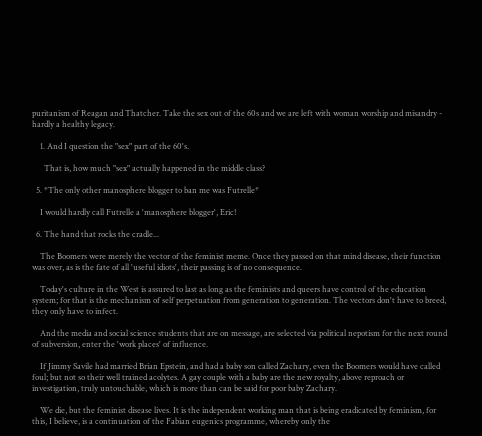puritanism of Reagan and Thatcher. Take the sex out of the 60s and we are left with woman worship and misandry - hardly a healthy legacy.

    1. And I question the "sex" part of the 60's.

      That is, how much "sex" actually happened in the middle class?

  5. *The only other manosphere blogger to ban me was Futrelle*

    I would hardly call Futrelle a 'manosphere blogger', Eric!

  6. The hand that rocks the cradle...

    The Boomers were merely the vector of the feminist meme. Once they passed on that mind disease, their function was over, as is the fate of all 'useful idiots', their passing is of no consequence.

    Today's culture in the West is assured to last as long as the feminists and queers have control of the education system; for that is the mechanism of self perpetuation from generation to generation. The vectors don't have to breed, they only have to infect.

    And the media and social science students that are on message, are selected via political nepotism for the next round of subversion, enter the 'work places' of influence.

    If Jimmy Savile had married Brian Epstein, and had a baby son called Zachary, even the Boomers would have called foul; but not so their well trained acolytes. A gay couple with a baby are the new royalty, above reproach or investigation, truly untouchable, which is more than can be said for poor baby Zachary.

    We die, but the feminist disease lives. It is the independent working man that is being eradicated by feminism, for this, I believe, is a continuation of the Fabian eugenics programme, whereby only the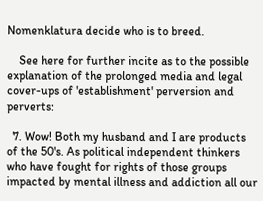Nomenklatura decide who is to breed.

    See here for further incite as to the possible explanation of the prolonged media and legal cover-ups of 'establishment' perversion and perverts:

  7. Wow! Both my husband and I are products of the 50's. As political independent thinkers who have fought for rights of those groups impacted by mental illness and addiction all our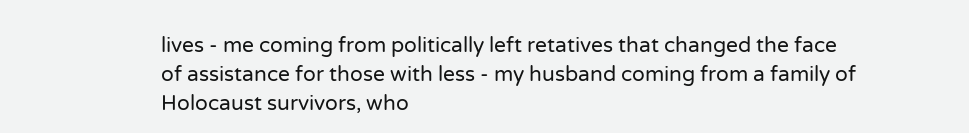lives - me coming from politically left retatives that changed the face of assistance for those with less - my husband coming from a family of Holocaust survivors, who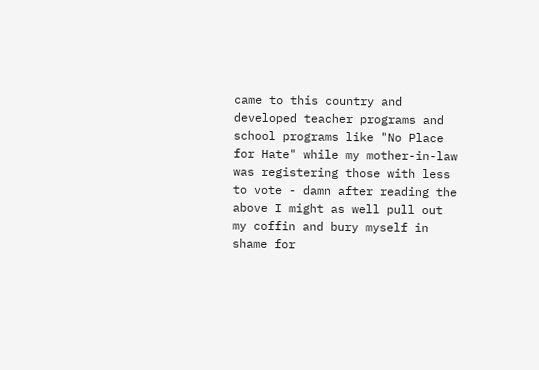came to this country and developed teacher programs and school programs like "No Place for Hate" while my mother-in-law was registering those with less to vote - damn after reading the above I might as well pull out my coffin and bury myself in shame for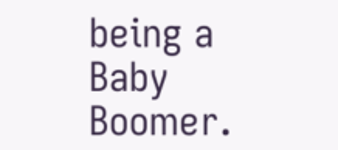being a Baby Boomer.